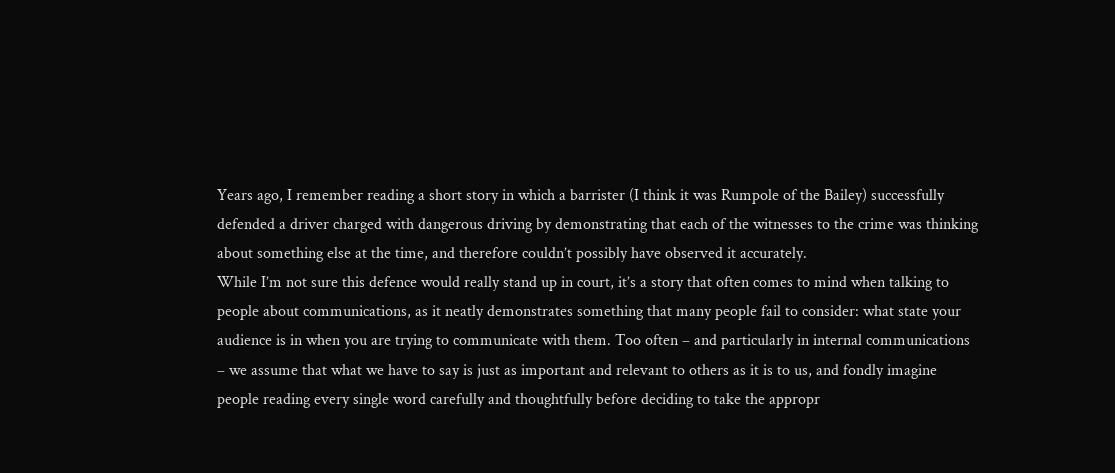Years ago, I remember reading a short story in which a barrister (I think it was Rumpole of the Bailey) successfully defended a driver charged with dangerous driving by demonstrating that each of the witnesses to the crime was thinking about something else at the time, and therefore couldn’t possibly have observed it accurately.
While I’m not sure this defence would really stand up in court, it’s a story that often comes to mind when talking to people about communications, as it neatly demonstrates something that many people fail to consider: what state your audience is in when you are trying to communicate with them. Too often – and particularly in internal communications – we assume that what we have to say is just as important and relevant to others as it is to us, and fondly imagine people reading every single word carefully and thoughtfully before deciding to take the appropr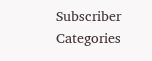Subscriber Categories